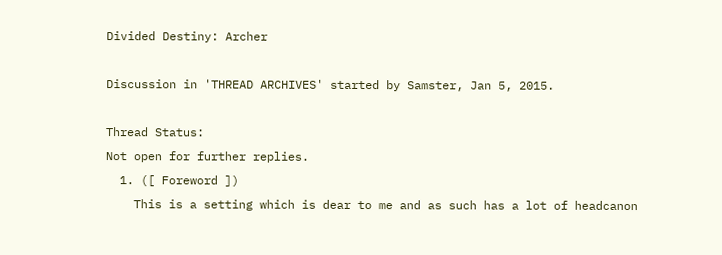Divided Destiny: Archer

Discussion in 'THREAD ARCHIVES' started by Samster, Jan 5, 2015.

Thread Status:
Not open for further replies.
  1. ([ Foreword ])
    This is a setting which is dear to me and as such has a lot of headcanon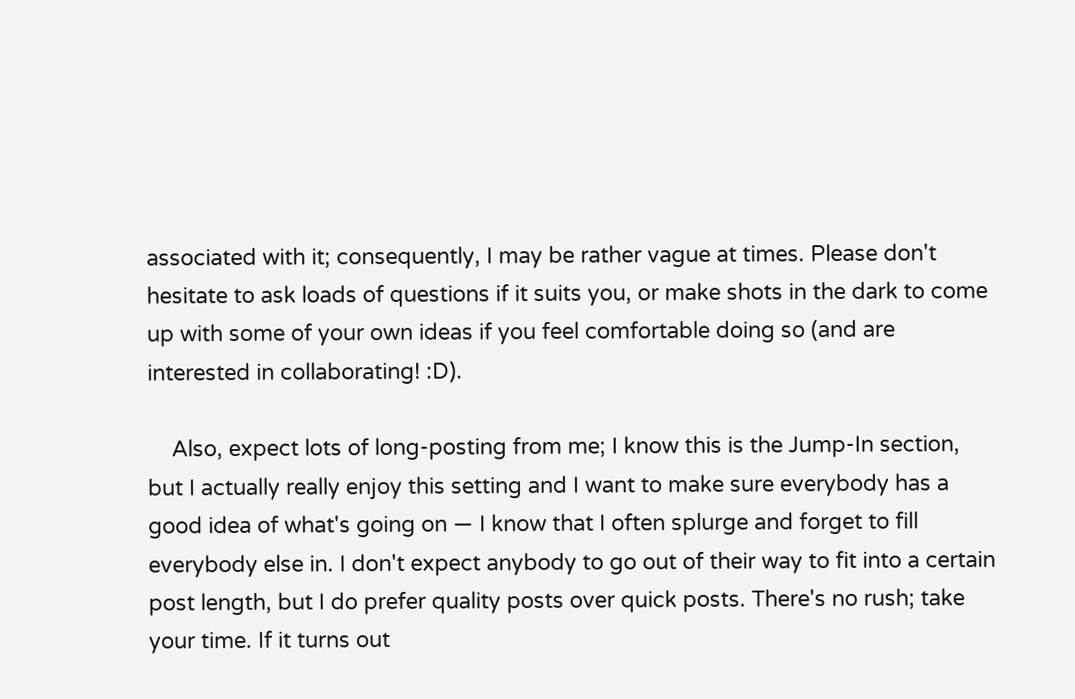associated with it; consequently, I may be rather vague at times. Please don't hesitate to ask loads of questions if it suits you, or make shots in the dark to come up with some of your own ideas if you feel comfortable doing so (and are interested in collaborating! :D).

    Also, expect lots of long-posting from me; I know this is the Jump-In section, but I actually really enjoy this setting and I want to make sure everybody has a good idea of what's going on — I know that I often splurge and forget to fill everybody else in. I don't expect anybody to go out of their way to fit into a certain post length, but I do prefer quality posts over quick posts. There's no rush; take your time. If it turns out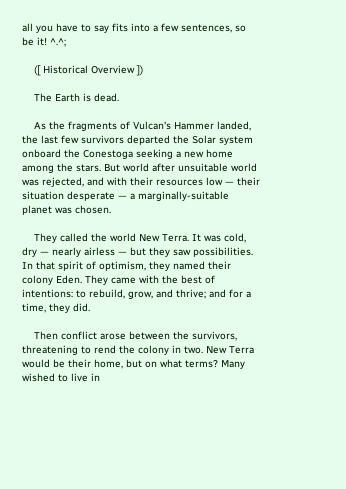all you have to say fits into a few sentences, so be it! ^.^;

    ([ Historical Overview ])

    The Earth is dead.

    As the fragments of Vulcan's Hammer landed, the last few survivors departed the Solar system onboard the Conestoga seeking a new home among the stars. But world after unsuitable world was rejected, and with their resources low — their situation desperate — a marginally-suitable planet was chosen.

    They called the world New Terra. It was cold, dry — nearly airless — but they saw possibilities. In that spirit of optimism, they named their colony Eden. They came with the best of intentions: to rebuild, grow, and thrive; and for a time, they did.

    Then conflict arose between the survivors, threatening to rend the colony in two. New Terra would be their home, but on what terms? Many wished to live in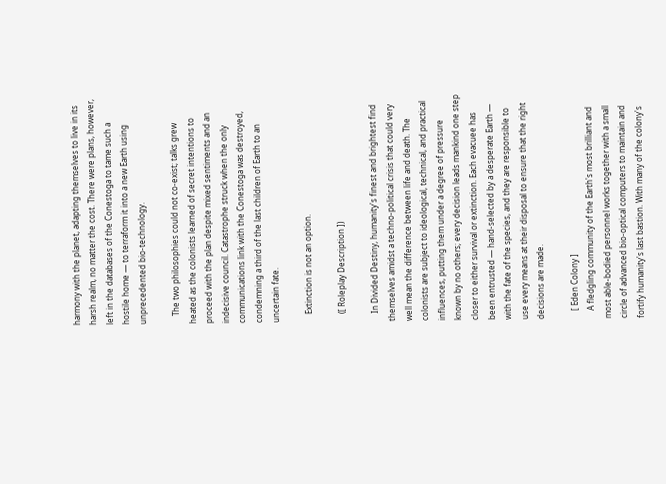harmony with the planet, adapting themselves to live in its harsh realm, no matter the cost. There were plans, however, left in the databases of the Conestoga to tame such a hostile home — to terraform it into a new Earth using unprecedented bio-technology.

    The two philosophies could not co-exist; talks grew heated as the colonists learned of secret intentions to proceed with the plan despite mixed sentiments and an indecisive council. Catastrophe struck when the only communications link with the Conestoga was destroyed, condemning a third of the last children of Earth to an uncertain fate.

    Extinction is not an option.

    ([ Roleplay Description ])

    In Divided Destiny, humanity's finest and brightest find themselves amidst a techno-political crisis that could very well mean the difference between life and death. The colonists are subject to ideological, technical, and practical influences, putting them under a degree of pressure known by no others; every decision leads mankind one step closer to either survival or extinction. Each evacuee has been entrusted — hand-selected by a desperate Earth — with the fate of the species, and they are responsible to use every means at their disposal to ensure that the right decisions are made.

    [ Eden Colony ]
    A fledgling community of the Earth's most brilliant and most able-bodied personnel works together with a small circle of advanced bio-optical computers to maintain and fortify humanity's last bastion. With many of the colony's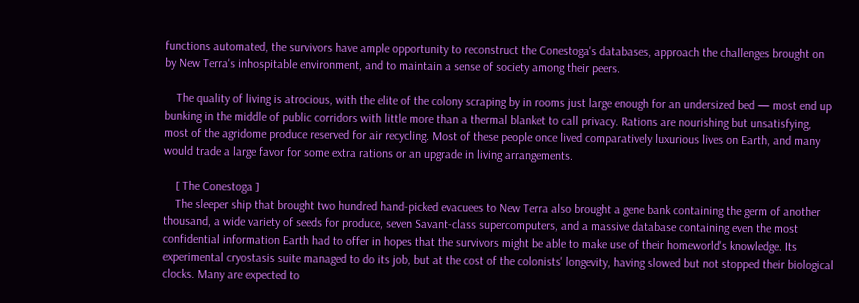functions automated, the survivors have ample opportunity to reconstruct the Conestoga's databases, approach the challenges brought on by New Terra's inhospitable environment, and to maintain a sense of society among their peers.

    The quality of living is atrocious, with the elite of the colony scraping by in rooms just large enough for an undersized bed — most end up bunking in the middle of public corridors with little more than a thermal blanket to call privacy. Rations are nourishing but unsatisfying, most of the agridome produce reserved for air recycling. Most of these people once lived comparatively luxurious lives on Earth, and many would trade a large favor for some extra rations or an upgrade in living arrangements.

    [ The Conestoga ]
    The sleeper ship that brought two hundred hand-picked evacuees to New Terra also brought a gene bank containing the germ of another thousand, a wide variety of seeds for produce, seven Savant-class supercomputers, and a massive database containing even the most confidential information Earth had to offer in hopes that the survivors might be able to make use of their homeworld's knowledge. Its experimental cryostasis suite managed to do its job, but at the cost of the colonists' longevity, having slowed but not stopped their biological clocks. Many are expected to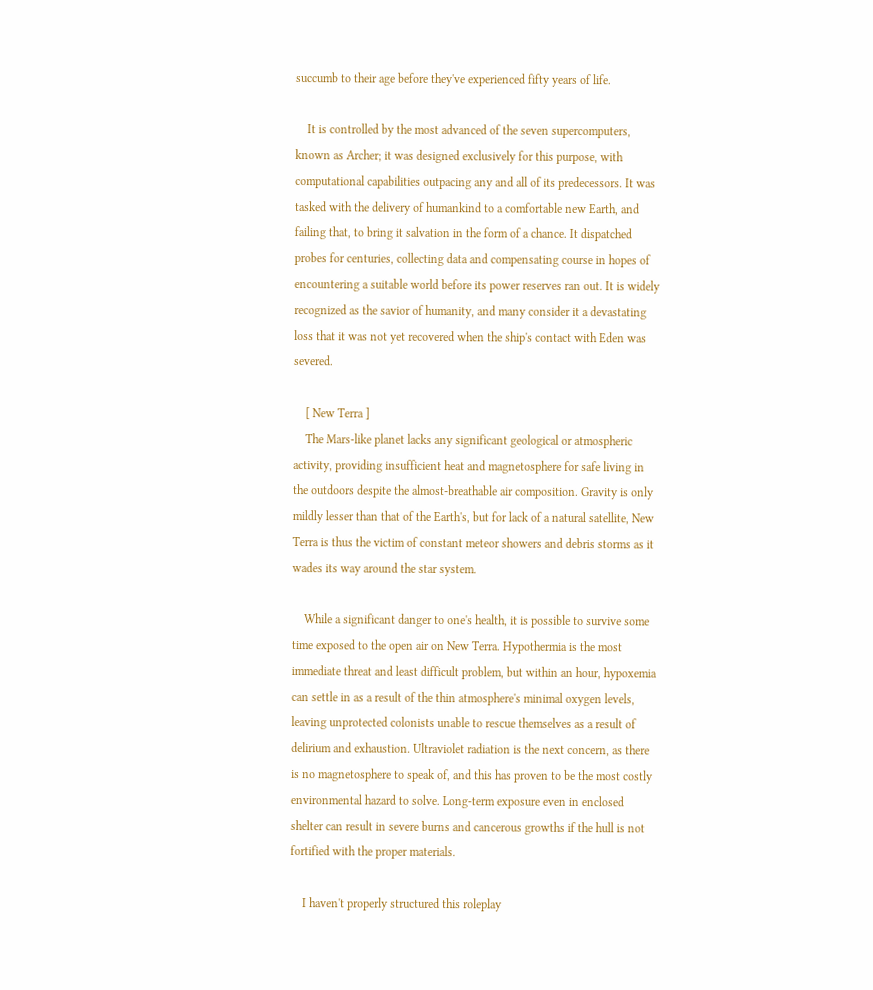succumb to their age before they've experienced fifty years of life.

    It is controlled by the most advanced of the seven supercomputers, known as Archer; it was designed exclusively for this purpose, with computational capabilities outpacing any and all of its predecessors. It was tasked with the delivery of humankind to a comfortable new Earth, and failing that, to bring it salvation in the form of a chance. It dispatched probes for centuries, collecting data and compensating course in hopes of encountering a suitable world before its power reserves ran out. It is widely recognized as the savior of humanity, and many consider it a devastating loss that it was not yet recovered when the ship's contact with Eden was severed.

    [ New Terra ]
    The Mars-like planet lacks any significant geological or atmospheric activity, providing insufficient heat and magnetosphere for safe living in the outdoors despite the almost-breathable air composition. Gravity is only mildly lesser than that of the Earth's, but for lack of a natural satellite, New Terra is thus the victim of constant meteor showers and debris storms as it wades its way around the star system.

    While a significant danger to one's health, it is possible to survive some time exposed to the open air on New Terra. Hypothermia is the most immediate threat and least difficult problem, but within an hour, hypoxemia can settle in as a result of the thin atmosphere's minimal oxygen levels, leaving unprotected colonists unable to rescue themselves as a result of delirium and exhaustion. Ultraviolet radiation is the next concern, as there is no magnetosphere to speak of, and this has proven to be the most costly environmental hazard to solve. Long-term exposure even in enclosed shelter can result in severe burns and cancerous growths if the hull is not fortified with the proper materials.

    I haven't properly structured this roleplay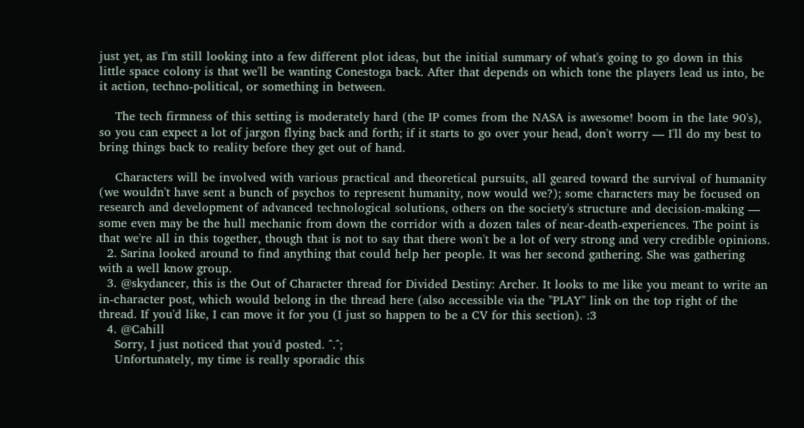just yet, as I'm still looking into a few different plot ideas, but the initial summary of what's going to go down in this little space colony is that we'll be wanting Conestoga back. After that depends on which tone the players lead us into, be it action, techno-political, or something in between.

    The tech firmness of this setting is moderately hard (the IP comes from the NASA is awesome! boom in the late 90's), so you can expect a lot of jargon flying back and forth; if it starts to go over your head, don't worry — I'll do my best to bring things back to reality before they get out of hand.

    Characters will be involved with various practical and theoretical pursuits, all geared toward the survival of humanity (we wouldn't have sent a bunch of psychos to represent humanity, now would we?); some characters may be focused on research and development of advanced technological solutions, others on the society's structure and decision-making — some even may be the hull mechanic from down the corridor with a dozen tales of near-death-experiences. The point is that we're all in this together, though that is not to say that there won't be a lot of very strong and very credible opinions.
  2. Sarina looked around to find anything that could help her people. It was her second gathering. She was gathering with a well know group.
  3. @skydancer, this is the Out of Character thread for Divided Destiny: Archer. It looks to me like you meant to write an in-character post, which would belong in the thread here (also accessible via the "PLAY" link on the top right of the thread. If you'd like, I can move it for you (I just so happen to be a CV for this section). :3
  4. @Cahill
    Sorry, I just noticed that you'd posted. ^.^;
    Unfortunately, my time is really sporadic this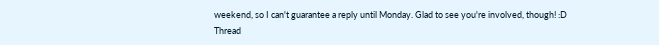weekend, so I can't guarantee a reply until Monday. Glad to see you're involved, though! :D
Thread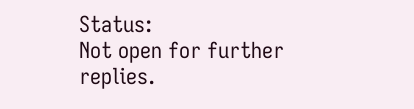Status:
Not open for further replies.